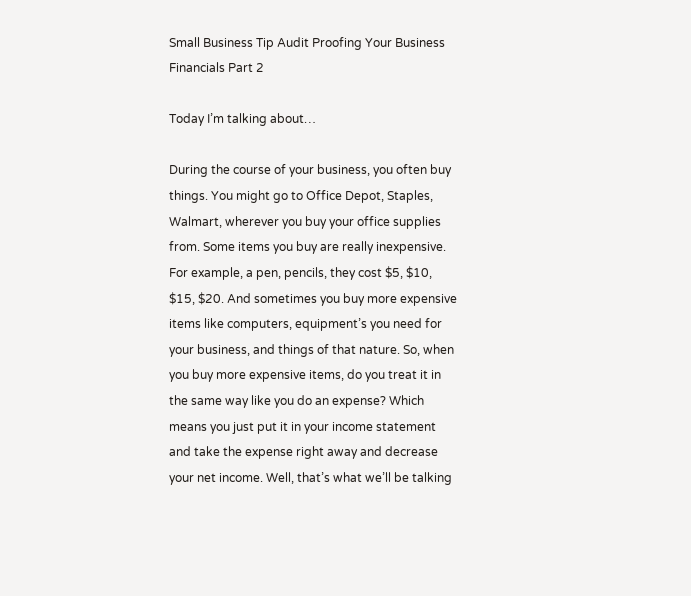Small Business Tip Audit Proofing Your Business Financials Part 2

Today I’m talking about…

During the course of your business, you often buy things. You might go to Office Depot, Staples, Walmart, wherever you buy your office supplies from. Some items you buy are really inexpensive. For example, a pen, pencils, they cost $5, $10, $15, $20. And sometimes you buy more expensive items like computers, equipment’s you need for your business, and things of that nature. So, when you buy more expensive items, do you treat it in the same way like you do an expense? Which means you just put it in your income statement and take the expense right away and decrease your net income. Well, that’s what we’ll be talking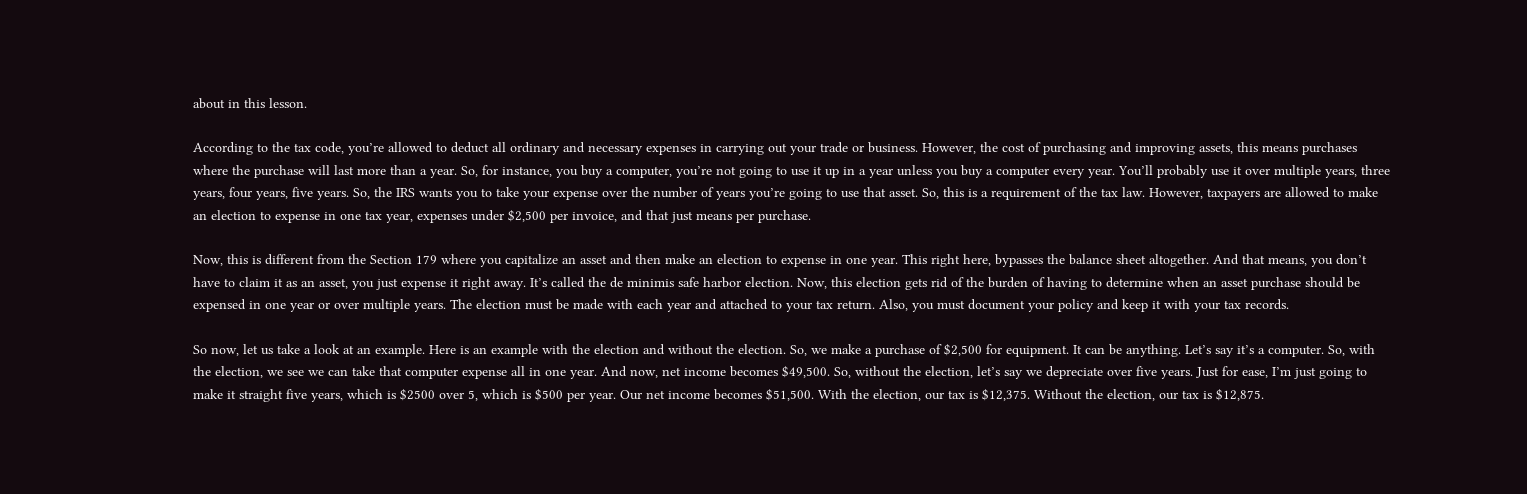about in this lesson.

According to the tax code, you’re allowed to deduct all ordinary and necessary expenses in carrying out your trade or business. However, the cost of purchasing and improving assets, this means purchases where the purchase will last more than a year. So, for instance, you buy a computer, you’re not going to use it up in a year unless you buy a computer every year. You’ll probably use it over multiple years, three years, four years, five years. So, the IRS wants you to take your expense over the number of years you’re going to use that asset. So, this is a requirement of the tax law. However, taxpayers are allowed to make an election to expense in one tax year, expenses under $2,500 per invoice, and that just means per purchase.

Now, this is different from the Section 179 where you capitalize an asset and then make an election to expense in one year. This right here, bypasses the balance sheet altogether. And that means, you don’t have to claim it as an asset, you just expense it right away. It’s called the de minimis safe harbor election. Now, this election gets rid of the burden of having to determine when an asset purchase should be expensed in one year or over multiple years. The election must be made with each year and attached to your tax return. Also, you must document your policy and keep it with your tax records.

So now, let us take a look at an example. Here is an example with the election and without the election. So, we make a purchase of $2,500 for equipment. It can be anything. Let’s say it’s a computer. So, with the election, we see we can take that computer expense all in one year. And now, net income becomes $49,500. So, without the election, let’s say we depreciate over five years. Just for ease, I’m just going to make it straight five years, which is $2500 over 5, which is $500 per year. Our net income becomes $51,500. With the election, our tax is $12,375. Without the election, our tax is $12,875.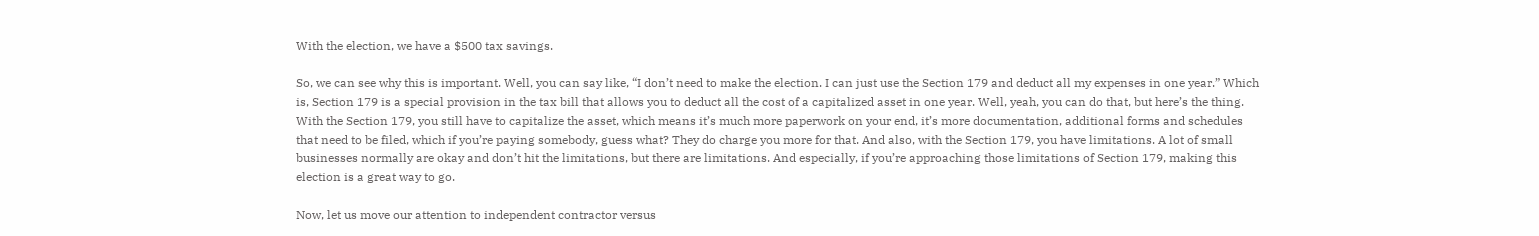With the election, we have a $500 tax savings.

So, we can see why this is important. Well, you can say like, “I don’t need to make the election. I can just use the Section 179 and deduct all my expenses in one year.” Which is, Section 179 is a special provision in the tax bill that allows you to deduct all the cost of a capitalized asset in one year. Well, yeah, you can do that, but here’s the thing. With the Section 179, you still have to capitalize the asset, which means it’s much more paperwork on your end, it’s more documentation, additional forms and schedules that need to be filed, which if you’re paying somebody, guess what? They do charge you more for that. And also, with the Section 179, you have limitations. A lot of small businesses normally are okay and don’t hit the limitations, but there are limitations. And especially, if you’re approaching those limitations of Section 179, making this election is a great way to go.

Now, let us move our attention to independent contractor versus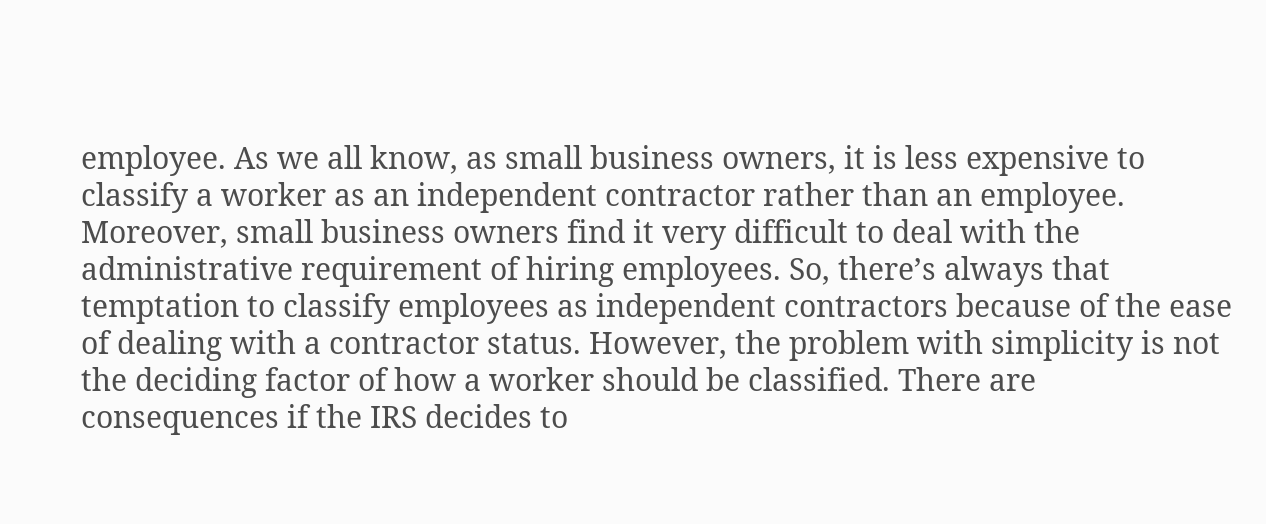employee. As we all know, as small business owners, it is less expensive to classify a worker as an independent contractor rather than an employee. Moreover, small business owners find it very difficult to deal with the administrative requirement of hiring employees. So, there’s always that temptation to classify employees as independent contractors because of the ease of dealing with a contractor status. However, the problem with simplicity is not the deciding factor of how a worker should be classified. There are consequences if the IRS decides to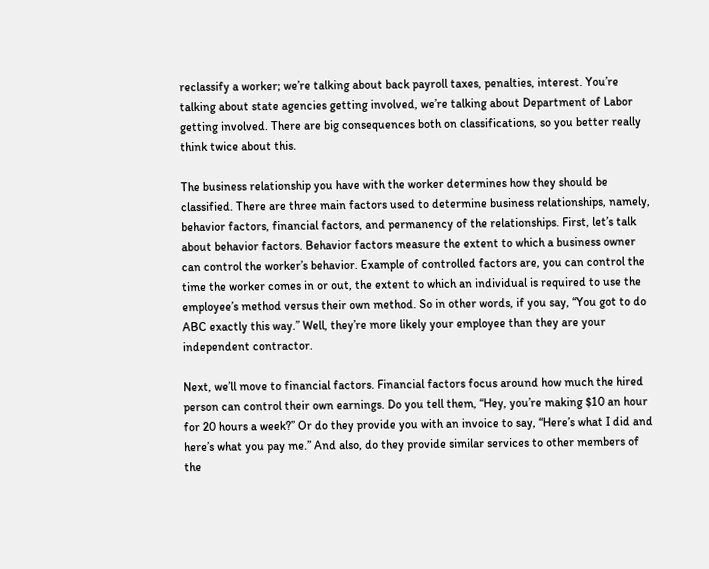reclassify a worker; we’re talking about back payroll taxes, penalties, interest. You’re talking about state agencies getting involved, we’re talking about Department of Labor getting involved. There are big consequences both on classifications, so you better really think twice about this.

The business relationship you have with the worker determines how they should be classified. There are three main factors used to determine business relationships, namely, behavior factors, financial factors, and permanency of the relationships. First, let’s talk about behavior factors. Behavior factors measure the extent to which a business owner can control the worker’s behavior. Example of controlled factors are, you can control the time the worker comes in or out, the extent to which an individual is required to use the employee’s method versus their own method. So in other words, if you say, “You got to do ABC exactly this way.” Well, they’re more likely your employee than they are your independent contractor.

Next, we’ll move to financial factors. Financial factors focus around how much the hired person can control their own earnings. Do you tell them, “Hey, you’re making $10 an hour for 20 hours a week?” Or do they provide you with an invoice to say, “Here’s what I did and here’s what you pay me.” And also, do they provide similar services to other members of the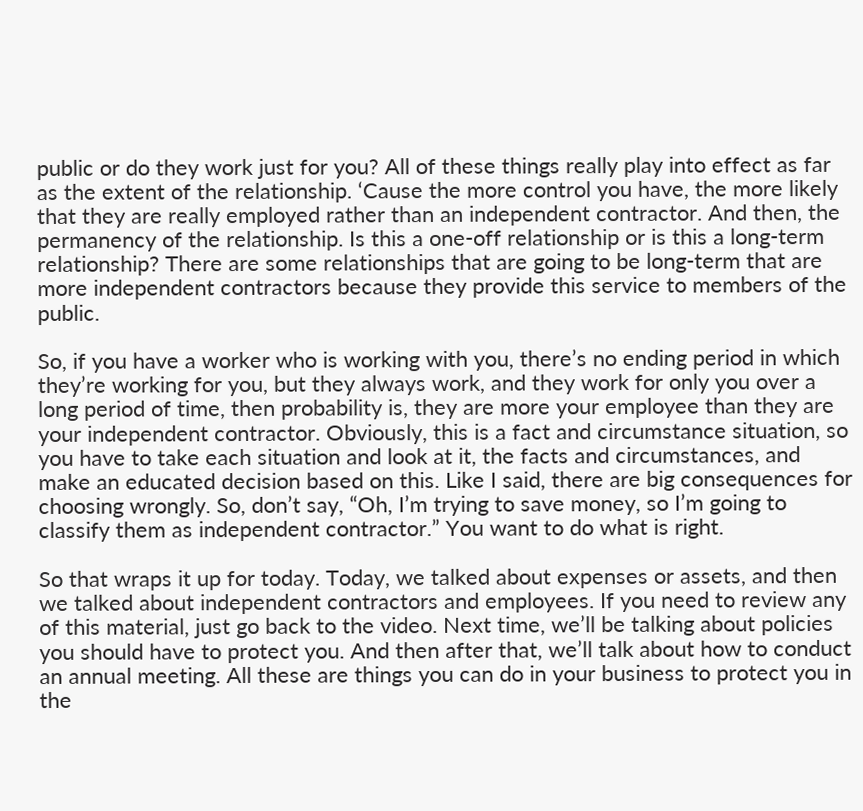public or do they work just for you? All of these things really play into effect as far as the extent of the relationship. ‘Cause the more control you have, the more likely that they are really employed rather than an independent contractor. And then, the permanency of the relationship. Is this a one-off relationship or is this a long-term relationship? There are some relationships that are going to be long-term that are more independent contractors because they provide this service to members of the public.

So, if you have a worker who is working with you, there’s no ending period in which they’re working for you, but they always work, and they work for only you over a long period of time, then probability is, they are more your employee than they are your independent contractor. Obviously, this is a fact and circumstance situation, so you have to take each situation and look at it, the facts and circumstances, and make an educated decision based on this. Like I said, there are big consequences for choosing wrongly. So, don’t say, “Oh, I’m trying to save money, so I’m going to classify them as independent contractor.” You want to do what is right.

So that wraps it up for today. Today, we talked about expenses or assets, and then we talked about independent contractors and employees. If you need to review any of this material, just go back to the video. Next time, we’ll be talking about policies you should have to protect you. And then after that, we’ll talk about how to conduct an annual meeting. All these are things you can do in your business to protect you in the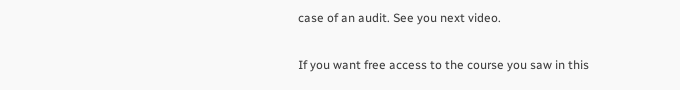case of an audit. See you next video.

If you want free access to the course you saw in this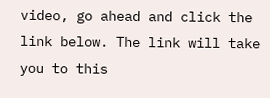video, go ahead and click the link below. The link will take you to this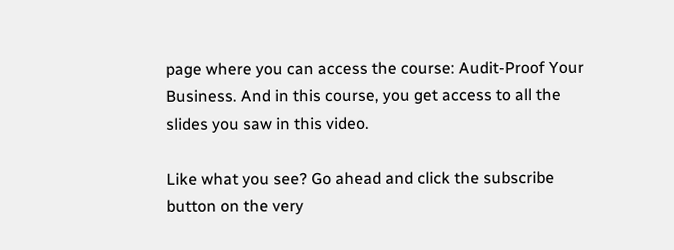page where you can access the course: Audit-Proof Your Business. And in this course, you get access to all the slides you saw in this video.

Like what you see? Go ahead and click the subscribe button on the very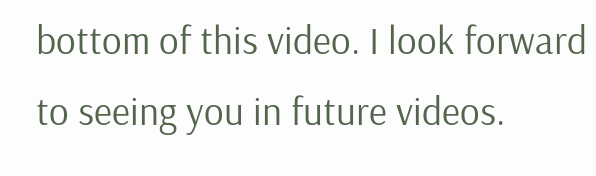bottom of this video. I look forward to seeing you in future videos.